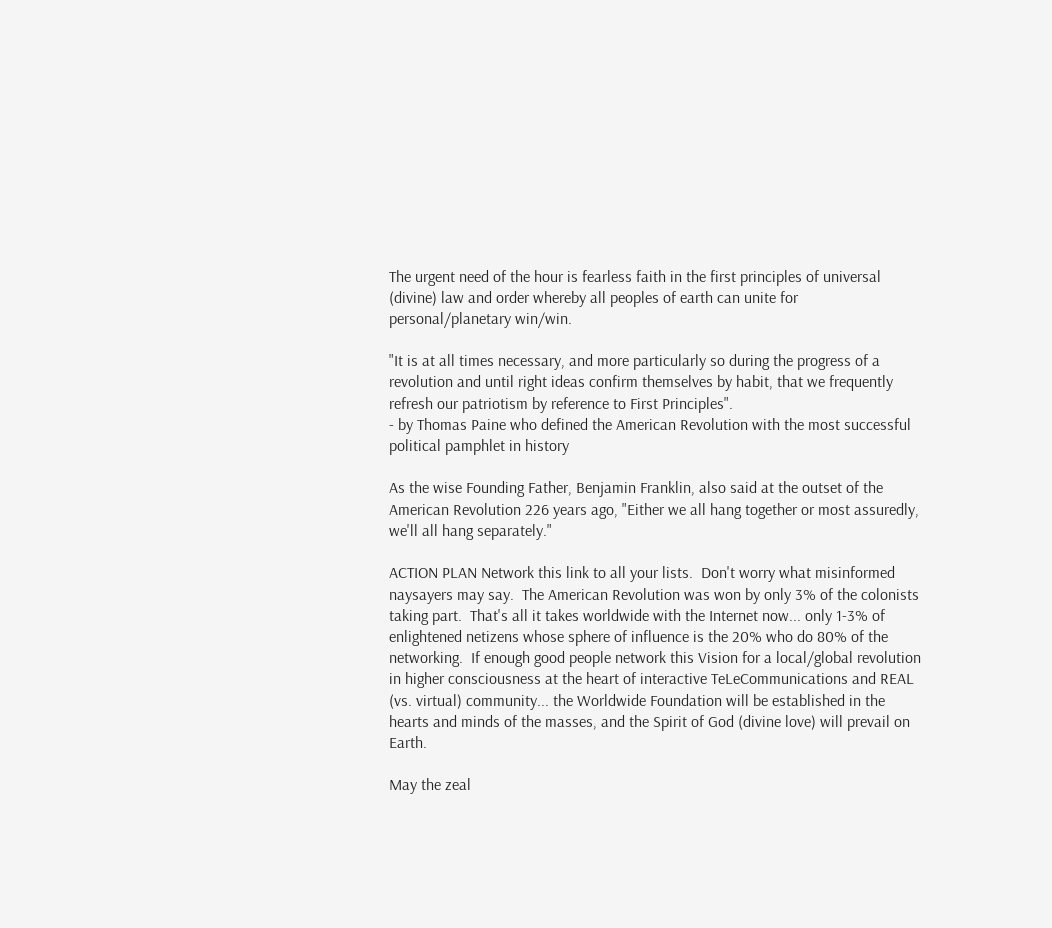The urgent need of the hour is fearless faith in the first principles of universal (divine) law and order whereby all peoples of earth can unite for personal/planetary win/win.

"It is at all times necessary, and more particularly so during the progress of a revolution and until right ideas confirm themselves by habit, that we frequently refresh our patriotism by reference to First Principles".
- by Thomas Paine who defined the American Revolution with the most successful political pamphlet in history

As the wise Founding Father, Benjamin Franklin, also said at the outset of the American Revolution 226 years ago, "Either we all hang together or most assuredly, we'll all hang separately."

ACTION PLAN Network this link to all your lists.  Don't worry what misinformed naysayers may say.  The American Revolution was won by only 3% of the colonists taking part.  That's all it takes worldwide with the Internet now... only 1-3% of enlightened netizens whose sphere of influence is the 20% who do 80% of the networking.  If enough good people network this Vision for a local/global revolution in higher consciousness at the heart of interactive TeLeCommunications and REAL (vs. virtual) community... the Worldwide Foundation will be established in the hearts and minds of the masses, and the Spirit of God (divine love) will prevail on Earth.

May the zeal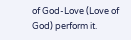of God-Love (Love of God) perform it.